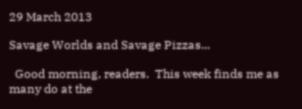29 March 2013

Savage Worlds and Savage Pizzas...

  Good morning, readers.  This week finds me as many do at the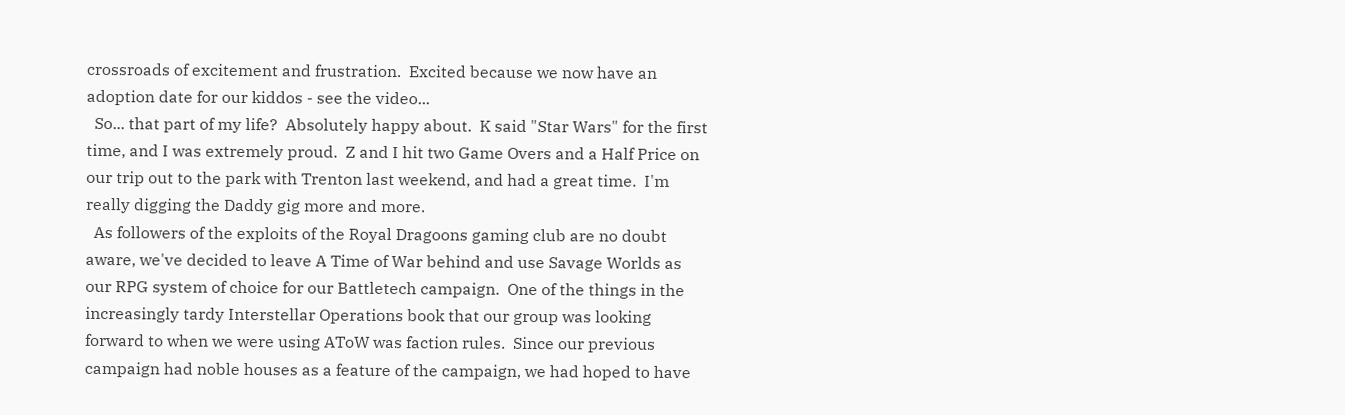crossroads of excitement and frustration.  Excited because we now have an adoption date for our kiddos - see the video...
  So... that part of my life?  Absolutely happy about.  K said "Star Wars" for the first time, and I was extremely proud.  Z and I hit two Game Overs and a Half Price on our trip out to the park with Trenton last weekend, and had a great time.  I'm really digging the Daddy gig more and more.
  As followers of the exploits of the Royal Dragoons gaming club are no doubt aware, we've decided to leave A Time of War behind and use Savage Worlds as our RPG system of choice for our Battletech campaign.  One of the things in the increasingly tardy Interstellar Operations book that our group was looking forward to when we were using AToW was faction rules.  Since our previous campaign had noble houses as a feature of the campaign, we had hoped to have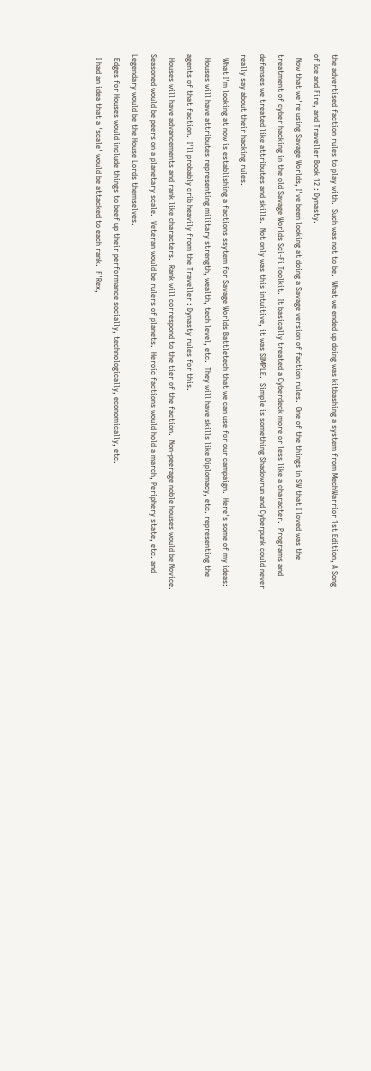the advertised faction rules to play with.  Such was not to be.  What we ended up doing was kitbashing a system from MechWarrior 1st Edition, A Song of Ice and Fire, and Traveller Book 12 : Dynasty.
  Now that we're using Savage Worlds, I've been looking at doing a Savage version of faction rules.  One of the things in SW that I loved was the treatment of cyber hacking in the old Savage Worlds Sci-Fi Toolkit.  It basically treated a Cyberdeck more or less like a character.  Programs and defenses we treated like attributes and skills.  Not only was this intuitive, it was SIMPLE.  Simple is something Shadowrun and Cyberpunk could never really say about their hacking rules.
  What I'm looking at now is establishing a factions ssytem for Savage Worlds Battletech that we can use for our campaign.  Here's some of my ideas:
  Houses will have attributes representing military strength, wealth, tech level, etc.  They will have skills like Diplomacy, etc. representing the agents of that faction.  I'll probably crib heavily from the Traveller : Dynasty rules for this.
  Houses will have advancements and rank like characters.  Rank will correspond to the tier of the faction.  Non-peerage noble houses would be Novice.  Seasoned would be peers on a planetary scale.  Veteran would be rulers of planets.  Heroic factions would hold a march, Periphery state, etc. and Legendary would be the House Lords themselves.
  Edges for Houses would include things to beef up their performance socially, technologically, economically, etc.
  I had an idea that a 'scale' would be attacked to each rank.  F'Rex,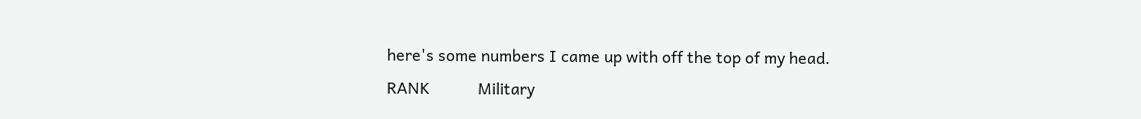here's some numbers I came up with off the top of my head.
RANK            Military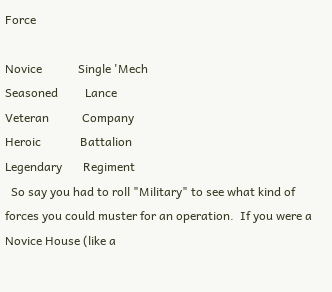Force

Novice            Single 'Mech
Seasoned         Lance
Veteran           Company
Heroic             Battalion
Legendary       Regiment
  So say you had to roll "Military" to see what kind of forces you could muster for an operation.  If you were a Novice House (like a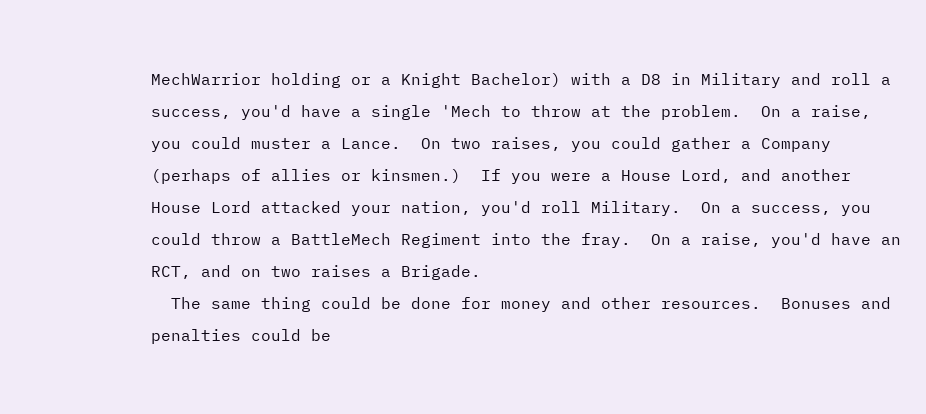MechWarrior holding or a Knight Bachelor) with a D8 in Military and roll a success, you'd have a single 'Mech to throw at the problem.  On a raise, you could muster a Lance.  On two raises, you could gather a Company (perhaps of allies or kinsmen.)  If you were a House Lord, and another House Lord attacked your nation, you'd roll Military.  On a success, you could throw a BattleMech Regiment into the fray.  On a raise, you'd have an RCT, and on two raises a Brigade.
  The same thing could be done for money and other resources.  Bonuses and penalties could be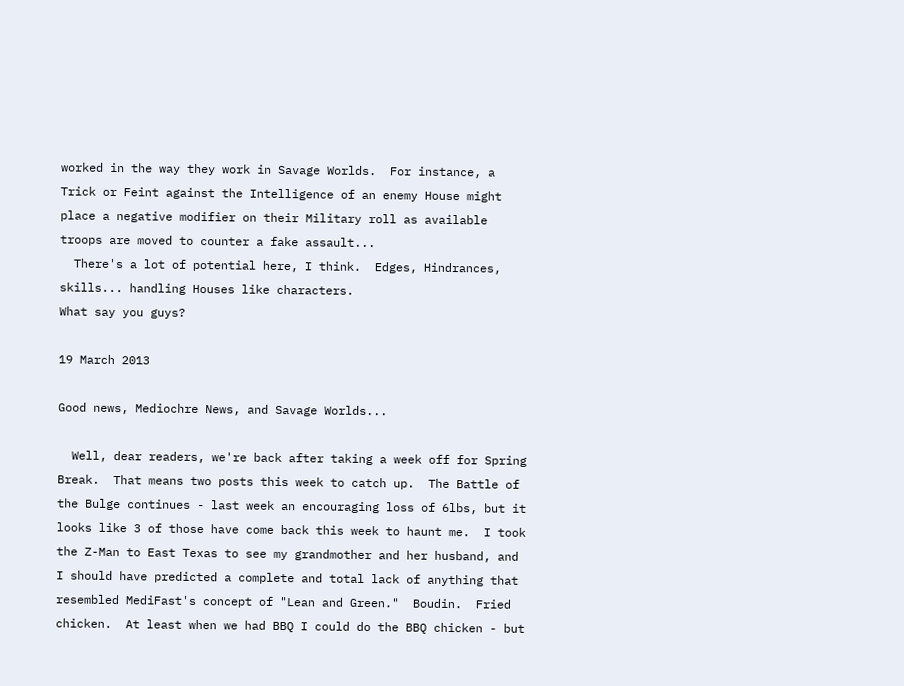worked in the way they work in Savage Worlds.  For instance, a Trick or Feint against the Intelligence of an enemy House might place a negative modifier on their Military roll as available troops are moved to counter a fake assault...
  There's a lot of potential here, I think.  Edges, Hindrances, skills... handling Houses like characters.
What say you guys?

19 March 2013

Good news, Mediochre News, and Savage Worlds...

  Well, dear readers, we're back after taking a week off for Spring Break.  That means two posts this week to catch up.  The Battle of the Bulge continues - last week an encouraging loss of 6lbs, but it looks like 3 of those have come back this week to haunt me.  I took the Z-Man to East Texas to see my grandmother and her husband, and I should have predicted a complete and total lack of anything that resembled MediFast's concept of "Lean and Green."  Boudin.  Fried chicken.  At least when we had BBQ I could do the BBQ chicken - but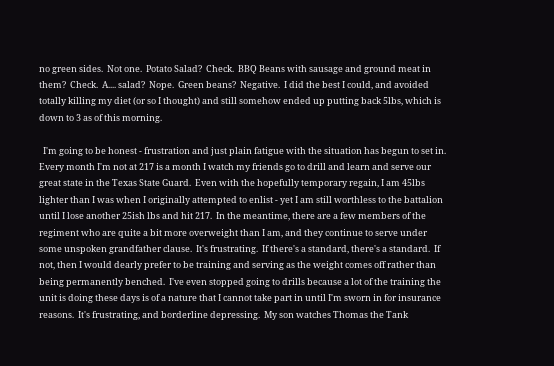no green sides.  Not one.  Potato Salad?  Check.  BBQ Beans with sausage and ground meat in them?  Check.  A.... salad?  Nope.  Green beans?  Negative.  I did the best I could, and avoided totally killing my diet (or so I thought) and still somehow ended up putting back 5lbs, which is down to 3 as of this morning.

  I'm going to be honest - frustration and just plain fatigue with the situation has begun to set in.  Every month I'm not at 217 is a month I watch my friends go to drill and learn and serve our great state in the Texas State Guard.  Even with the hopefully temporary regain, I am 45lbs lighter than I was when I originally attempted to enlist - yet I am still worthless to the battalion until I lose another 25ish lbs and hit 217.  In the meantime, there are a few members of the regiment who are quite a bit more overweight than I am, and they continue to serve under some unspoken grandfather clause.  It's frustrating.  If there's a standard, there's a standard.  If not, then I would dearly prefer to be training and serving as the weight comes off rather than being permanently benched.  I've even stopped going to drills because a lot of the training the unit is doing these days is of a nature that I cannot take part in until I'm sworn in for insurance reasons.  It's frustrating, and borderline depressing.  My son watches Thomas the Tank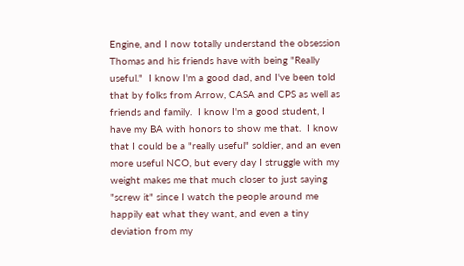Engine, and I now totally understand the obsession Thomas and his friends have with being "Really useful."  I know I'm a good dad, and I've been told that by folks from Arrow, CASA and CPS as well as friends and family.  I know I'm a good student, I have my BA with honors to show me that.  I know that I could be a "really useful" soldier, and an even more useful NCO, but every day I struggle with my weight makes me that much closer to just saying "screw it" since I watch the people around me happily eat what they want, and even a tiny deviation from my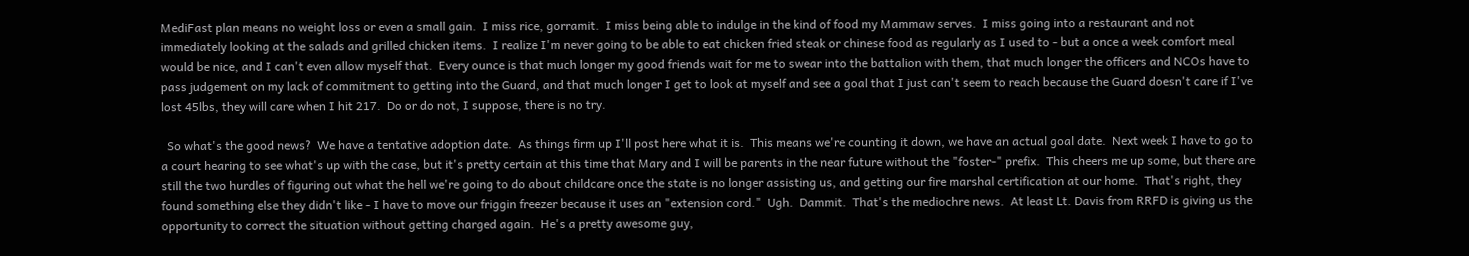MediFast plan means no weight loss or even a small gain.  I miss rice, gorramit.  I miss being able to indulge in the kind of food my Mammaw serves.  I miss going into a restaurant and not immediately looking at the salads and grilled chicken items.  I realize I'm never going to be able to eat chicken fried steak or chinese food as regularly as I used to - but a once a week comfort meal would be nice, and I can't even allow myself that.  Every ounce is that much longer my good friends wait for me to swear into the battalion with them, that much longer the officers and NCOs have to pass judgement on my lack of commitment to getting into the Guard, and that much longer I get to look at myself and see a goal that I just can't seem to reach because the Guard doesn't care if I've lost 45lbs, they will care when I hit 217.  Do or do not, I suppose, there is no try.

  So what's the good news?  We have a tentative adoption date.  As things firm up I'll post here what it is.  This means we're counting it down, we have an actual goal date.  Next week I have to go to a court hearing to see what's up with the case, but it's pretty certain at this time that Mary and I will be parents in the near future without the "foster-" prefix.  This cheers me up some, but there are still the two hurdles of figuring out what the hell we're going to do about childcare once the state is no longer assisting us, and getting our fire marshal certification at our home.  That's right, they found something else they didn't like - I have to move our friggin freezer because it uses an "extension cord."  Ugh.  Dammit.  That's the mediochre news.  At least Lt. Davis from RRFD is giving us the opportunity to correct the situation without getting charged again.  He's a pretty awesome guy,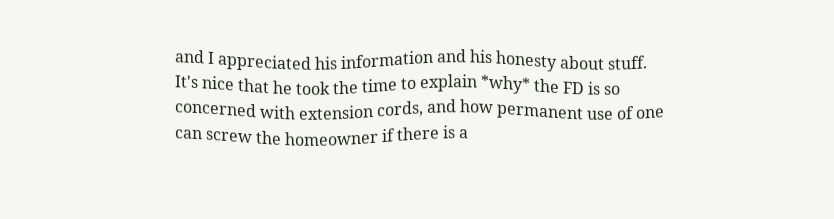and I appreciated his information and his honesty about stuff.  It's nice that he took the time to explain *why* the FD is so concerned with extension cords, and how permanent use of one can screw the homeowner if there is a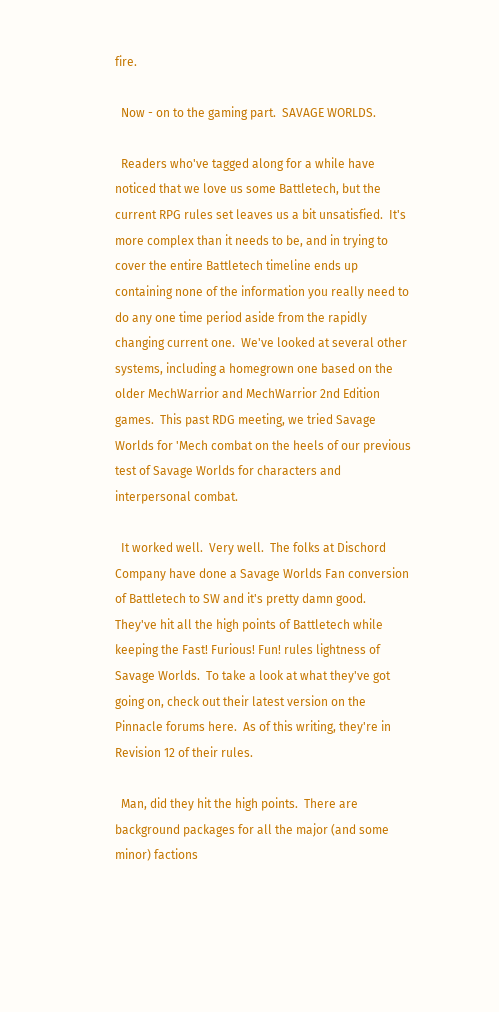fire.

  Now - on to the gaming part.  SAVAGE WORLDS.

  Readers who've tagged along for a while have noticed that we love us some Battletech, but the current RPG rules set leaves us a bit unsatisfied.  It's more complex than it needs to be, and in trying to cover the entire Battletech timeline ends up containing none of the information you really need to do any one time period aside from the rapidly changing current one.  We've looked at several other systems, including a homegrown one based on the older MechWarrior and MechWarrior 2nd Edition games.  This past RDG meeting, we tried Savage Worlds for 'Mech combat on the heels of our previous test of Savage Worlds for characters and interpersonal combat.

  It worked well.  Very well.  The folks at Dischord Company have done a Savage Worlds Fan conversion of Battletech to SW and it's pretty damn good.  They've hit all the high points of Battletech while keeping the Fast! Furious! Fun! rules lightness of Savage Worlds.  To take a look at what they've got going on, check out their latest version on the Pinnacle forums here.  As of this writing, they're in Revision 12 of their rules.

  Man, did they hit the high points.  There are background packages for all the major (and some minor) factions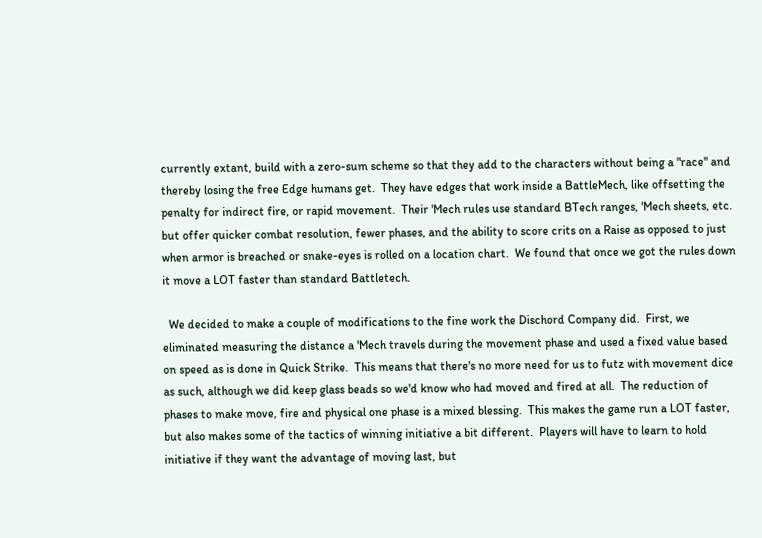currently extant, build with a zero-sum scheme so that they add to the characters without being a "race" and thereby losing the free Edge humans get.  They have edges that work inside a BattleMech, like offsetting the penalty for indirect fire, or rapid movement.  Their 'Mech rules use standard BTech ranges, 'Mech sheets, etc. but offer quicker combat resolution, fewer phases, and the ability to score crits on a Raise as opposed to just when armor is breached or snake-eyes is rolled on a location chart.  We found that once we got the rules down it move a LOT faster than standard Battletech.

  We decided to make a couple of modifications to the fine work the Dischord Company did.  First, we eliminated measuring the distance a 'Mech travels during the movement phase and used a fixed value based on speed as is done in Quick Strike.  This means that there's no more need for us to futz with movement dice as such, although we did keep glass beads so we'd know who had moved and fired at all.  The reduction of phases to make move, fire and physical one phase is a mixed blessing.  This makes the game run a LOT faster, but also makes some of the tactics of winning initiative a bit different.  Players will have to learn to hold initiative if they want the advantage of moving last, but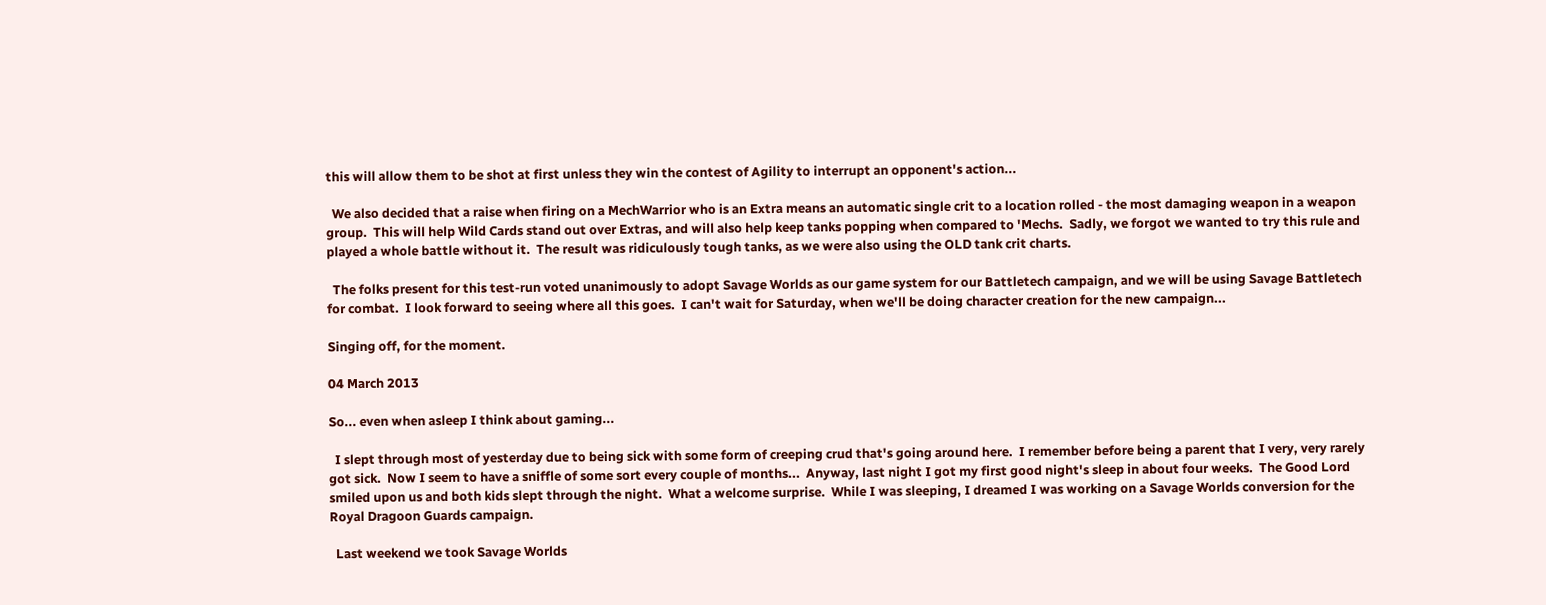this will allow them to be shot at first unless they win the contest of Agility to interrupt an opponent's action...

  We also decided that a raise when firing on a MechWarrior who is an Extra means an automatic single crit to a location rolled - the most damaging weapon in a weapon group.  This will help Wild Cards stand out over Extras, and will also help keep tanks popping when compared to 'Mechs.  Sadly, we forgot we wanted to try this rule and played a whole battle without it.  The result was ridiculously tough tanks, as we were also using the OLD tank crit charts.

  The folks present for this test-run voted unanimously to adopt Savage Worlds as our game system for our Battletech campaign, and we will be using Savage Battletech for combat.  I look forward to seeing where all this goes.  I can't wait for Saturday, when we'll be doing character creation for the new campaign...

Singing off, for the moment.

04 March 2013

So... even when asleep I think about gaming...

  I slept through most of yesterday due to being sick with some form of creeping crud that's going around here.  I remember before being a parent that I very, very rarely got sick.  Now I seem to have a sniffle of some sort every couple of months...  Anyway, last night I got my first good night's sleep in about four weeks.  The Good Lord smiled upon us and both kids slept through the night.  What a welcome surprise.  While I was sleeping, I dreamed I was working on a Savage Worlds conversion for the Royal Dragoon Guards campaign.

  Last weekend we took Savage Worlds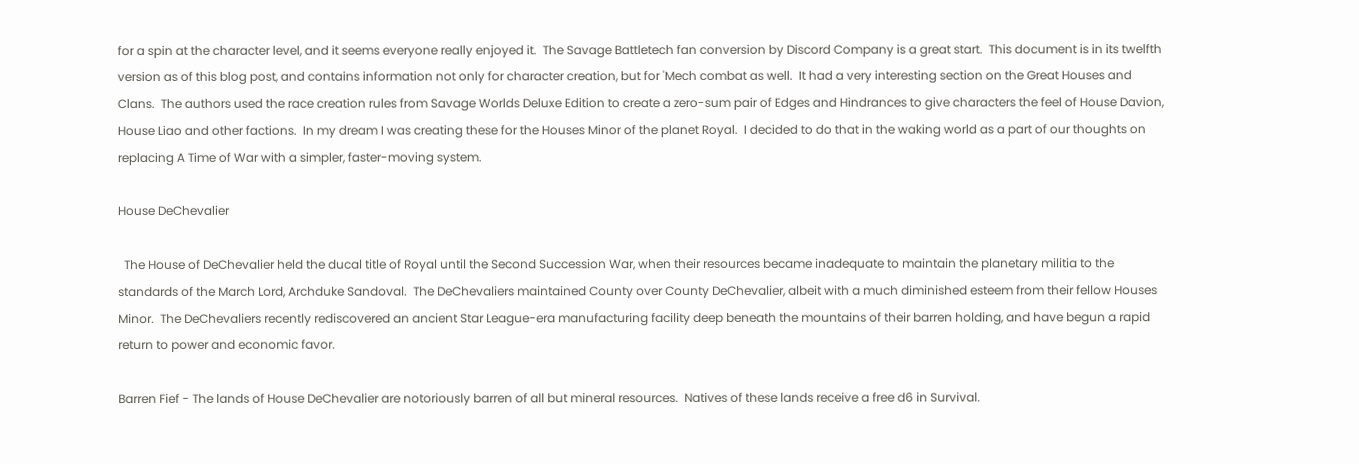for a spin at the character level, and it seems everyone really enjoyed it.  The Savage Battletech fan conversion by Discord Company is a great start.  This document is in its twelfth version as of this blog post, and contains information not only for character creation, but for 'Mech combat as well.  It had a very interesting section on the Great Houses and Clans.  The authors used the race creation rules from Savage Worlds Deluxe Edition to create a zero-sum pair of Edges and Hindrances to give characters the feel of House Davion, House Liao and other factions.  In my dream I was creating these for the Houses Minor of the planet Royal.  I decided to do that in the waking world as a part of our thoughts on replacing A Time of War with a simpler, faster-moving system.

House DeChevalier

  The House of DeChevalier held the ducal title of Royal until the Second Succession War, when their resources became inadequate to maintain the planetary militia to the standards of the March Lord, Archduke Sandoval.  The DeChevaliers maintained County over County DeChevalier, albeit with a much diminished esteem from their fellow Houses Minor.  The DeChevaliers recently rediscovered an ancient Star League-era manufacturing facility deep beneath the mountains of their barren holding, and have begun a rapid return to power and economic favor.

Barren Fief - The lands of House DeChevalier are notoriously barren of all but mineral resources.  Natives of these lands receive a free d6 in Survival.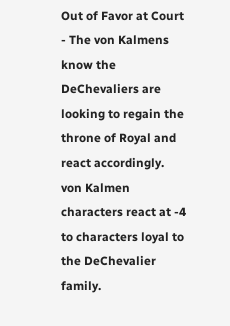Out of Favor at Court - The von Kalmens know the DeChevaliers are looking to regain the throne of Royal and react accordingly.  von Kalmen characters react at -4 to characters loyal to the DeChevalier family.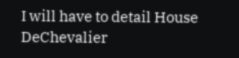I will have to detail House DeChevalier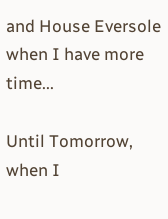and House Eversole when I have more time...

Until Tomorrow, when I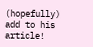(hopefully) add to his article!